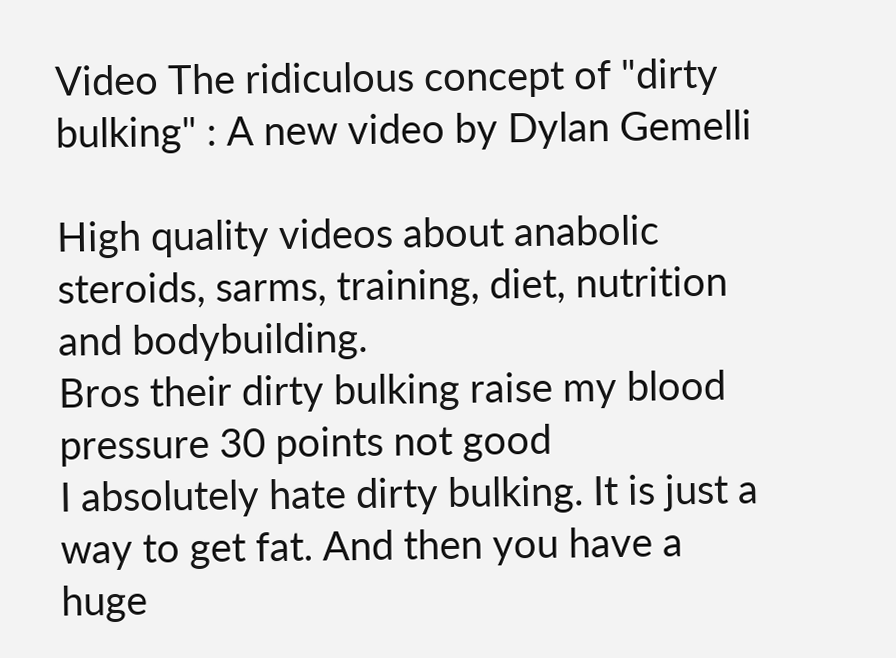Video The ridiculous concept of "dirty bulking" : A new video by Dylan Gemelli

High quality videos about anabolic steroids, sarms, training, diet, nutrition and bodybuilding.
Bros their dirty bulking raise my blood pressure 30 points not good
I absolutely hate dirty bulking. It is just a way to get fat. And then you have a huge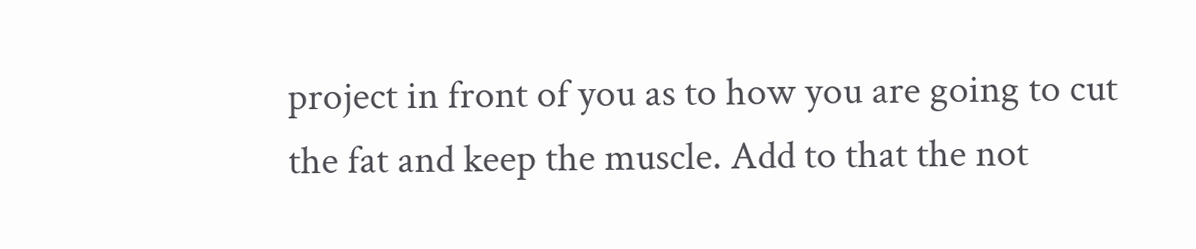project in front of you as to how you are going to cut the fat and keep the muscle. Add to that the not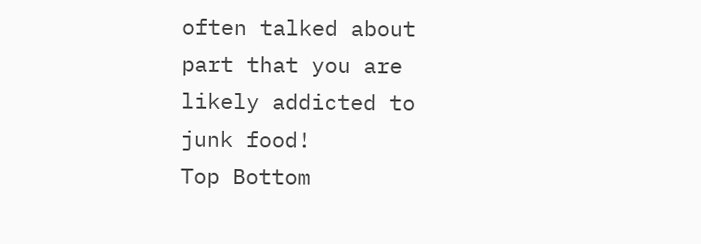often talked about part that you are likely addicted to junk food!
Top Bottom